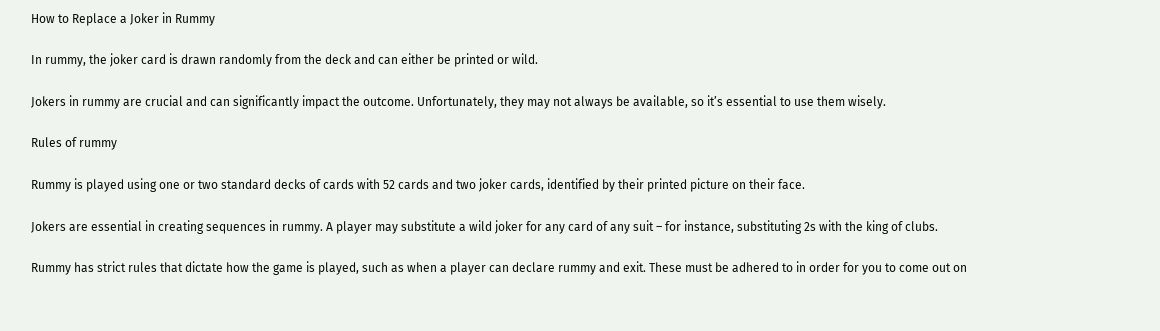How to Replace a Joker in Rummy

In rummy, the joker card is drawn randomly from the deck and can either be printed or wild.

Jokers in rummy are crucial and can significantly impact the outcome. Unfortunately, they may not always be available, so it’s essential to use them wisely.

Rules of rummy

Rummy is played using one or two standard decks of cards with 52 cards and two joker cards, identified by their printed picture on their face.

Jokers are essential in creating sequences in rummy. A player may substitute a wild joker for any card of any suit – for instance, substituting 2s with the king of clubs.

Rummy has strict rules that dictate how the game is played, such as when a player can declare rummy and exit. These must be adhered to in order for you to come out on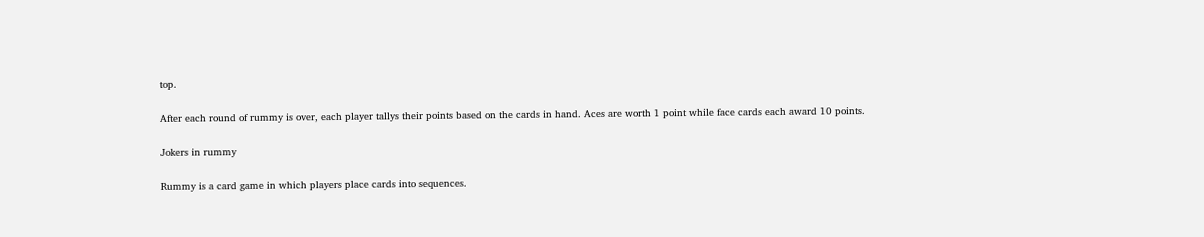top.

After each round of rummy is over, each player tallys their points based on the cards in hand. Aces are worth 1 point while face cards each award 10 points.

Jokers in rummy

Rummy is a card game in which players place cards into sequences.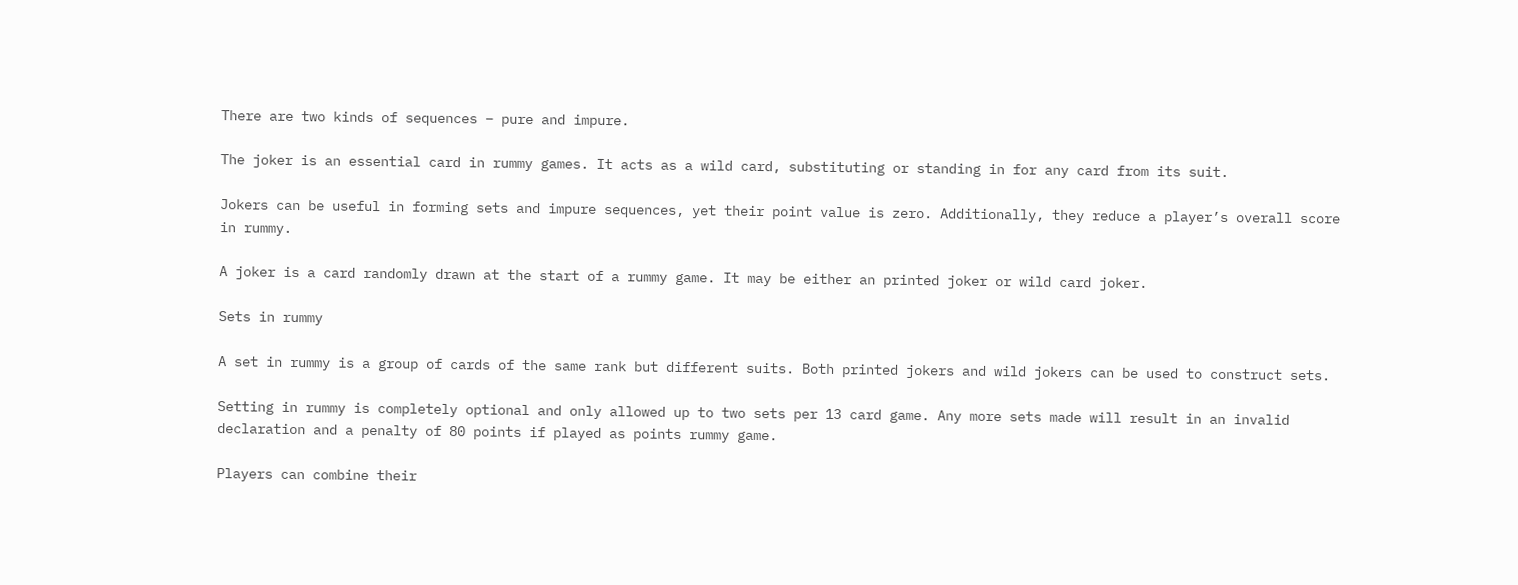There are two kinds of sequences – pure and impure.

The joker is an essential card in rummy games. It acts as a wild card, substituting or standing in for any card from its suit.

Jokers can be useful in forming sets and impure sequences, yet their point value is zero. Additionally, they reduce a player’s overall score in rummy.

A joker is a card randomly drawn at the start of a rummy game. It may be either an printed joker or wild card joker.

Sets in rummy

A set in rummy is a group of cards of the same rank but different suits. Both printed jokers and wild jokers can be used to construct sets.

Setting in rummy is completely optional and only allowed up to two sets per 13 card game. Any more sets made will result in an invalid declaration and a penalty of 80 points if played as points rummy game.

Players can combine their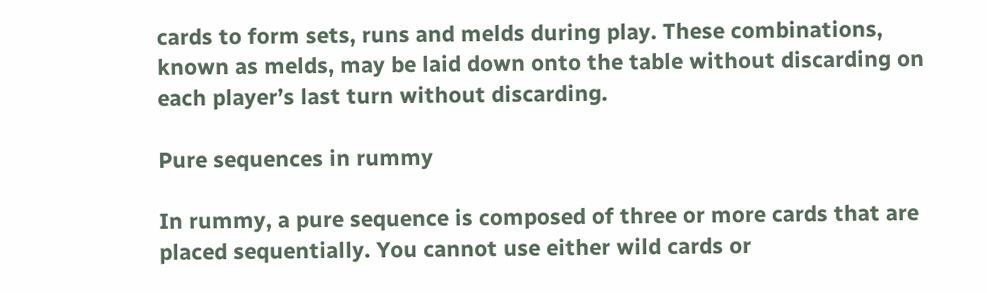cards to form sets, runs and melds during play. These combinations, known as melds, may be laid down onto the table without discarding on each player’s last turn without discarding.

Pure sequences in rummy

In rummy, a pure sequence is composed of three or more cards that are placed sequentially. You cannot use either wild cards or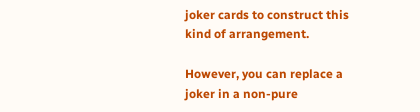joker cards to construct this kind of arrangement.

However, you can replace a joker in a non-pure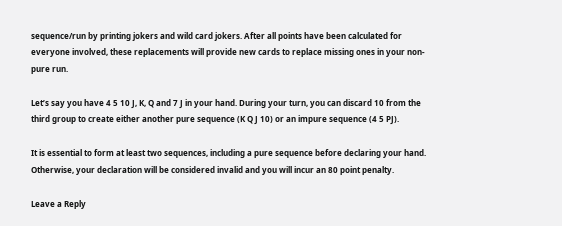sequence/run by printing jokers and wild card jokers. After all points have been calculated for everyone involved, these replacements will provide new cards to replace missing ones in your non-pure run.

Let’s say you have 4 5 10 J, K, Q and 7 J in your hand. During your turn, you can discard 10 from the third group to create either another pure sequence (K Q J 10) or an impure sequence (4 5 PJ).

It is essential to form at least two sequences, including a pure sequence before declaring your hand. Otherwise, your declaration will be considered invalid and you will incur an 80 point penalty.

Leave a Reply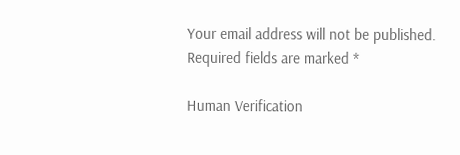Your email address will not be published. Required fields are marked *

Human Verification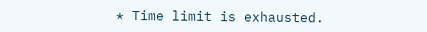* Time limit is exhausted.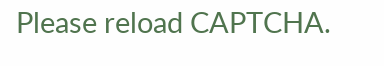Please reload CAPTCHA.